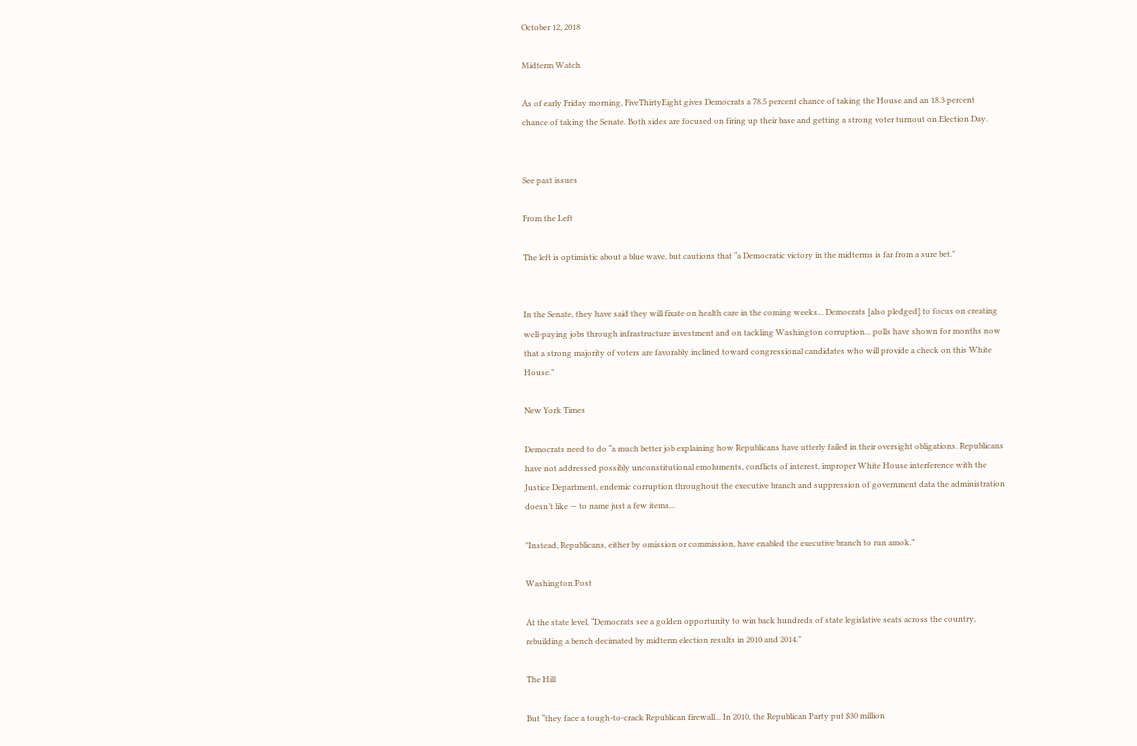October 12, 2018

Midterm Watch

As of early Friday morning, FiveThirtyEight gives Democrats a 78.5 percent chance of taking the House and an 18.3 percent chance of taking the Senate. Both sides are focused on firing up their base and getting a strong voter turnout on Election Day.


See past issues

From the Left

The left is optimistic about a blue wave, but cautions that “a Democratic victory in the midterms is far from a sure bet."


In the Senate, they have said they will fixate on health care in the coming weeks... Democrats [also pledged] to focus on creating well-paying jobs through infrastructure investment and on tackling Washington corruption... polls have shown for months now that a strong majority of voters are favorably inclined toward congressional candidates who will provide a check on this White House.”

New York Times

Democrats need to do “a much better job explaining how Republicans have utterly failed in their oversight obligations. Republicans have not addressed possibly unconstitutional emoluments, conflicts of interest, improper White House interference with the Justice Department, endemic corruption throughout the executive branch and suppression of government data the administration doesn’t like — to name just a few items...

"Instead, Republicans, either by omission or commission, have enabled the executive branch to run amok.”

Washington Post

At the state level, “Democrats see a golden opportunity to win back hundreds of state legislative seats across the country, rebuilding a bench decimated by midterm election results in 2010 and 2014."

The Hill

But “they face a tough-to-crack Republican firewall... In 2010, the Republican Party put $30 million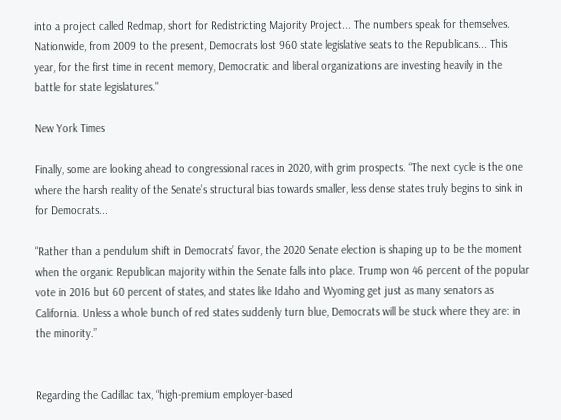into a project called Redmap, short for Redistricting Majority Project... The numbers speak for themselves. Nationwide, from 2009 to the present, Democrats lost 960 state legislative seats to the Republicans... This year, for the first time in recent memory, Democratic and liberal organizations are investing heavily in the battle for state legislatures."

New York Times

Finally, some are looking ahead to congressional races in 2020, with grim prospects. “The next cycle is the one where the harsh reality of the Senate’s structural bias towards smaller, less dense states truly begins to sink in for Democrats...

"Rather than a pendulum shift in Democrats’ favor, the 2020 Senate election is shaping up to be the moment when the organic Republican majority within the Senate falls into place. Trump won 46 percent of the popular vote in 2016 but 60 percent of states, and states like Idaho and Wyoming get just as many senators as California. Unless a whole bunch of red states suddenly turn blue, Democrats will be stuck where they are: in the minority.”


Regarding the Cadillac tax, “high-premium employer-based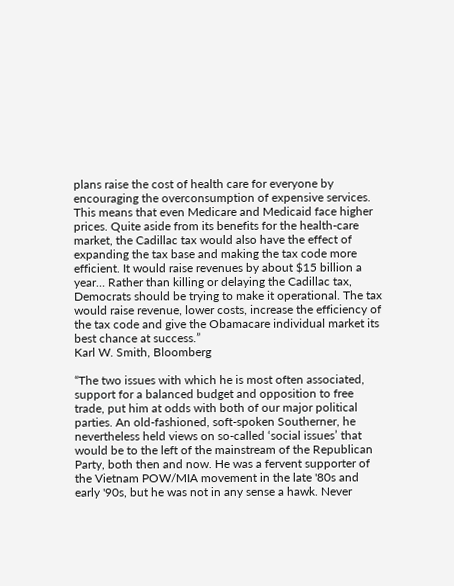plans raise the cost of health care for everyone by encouraging the overconsumption of expensive services. This means that even Medicare and Medicaid face higher prices. Quite aside from its benefits for the health-care market, the Cadillac tax would also have the effect of expanding the tax base and making the tax code more efficient. It would raise revenues by about $15 billion a year… Rather than killing or delaying the Cadillac tax, Democrats should be trying to make it operational. The tax would raise revenue, lower costs, increase the efficiency of the tax code and give the Obamacare individual market its best chance at success.”
Karl W. Smith, Bloomberg

“The two issues with which he is most often associated, support for a balanced budget and opposition to free trade, put him at odds with both of our major political parties. An old-fashioned, soft-spoken Southerner, he nevertheless held views on so-called ‘social issues’ that would be to the left of the mainstream of the Republican Party, both then and now. He was a fervent supporter of the Vietnam POW/MIA movement in the late '80s and early '90s, but he was not in any sense a hawk. Never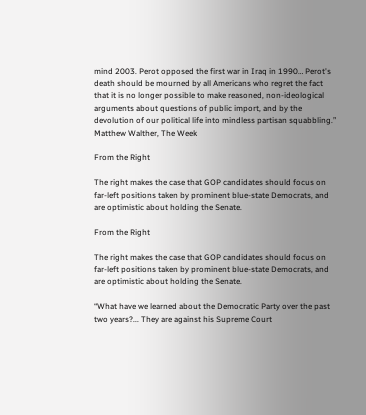mind 2003. Perot opposed the first war in Iraq in 1990… Perot's death should be mourned by all Americans who regret the fact that it is no longer possible to make reasoned, non-ideological arguments about questions of public import, and by the devolution of our political life into mindless partisan squabbling.”
Matthew Walther, The Week

From the Right

The right makes the case that GOP candidates should focus on far-left positions taken by prominent blue-state Democrats, and are optimistic about holding the Senate.

From the Right

The right makes the case that GOP candidates should focus on far-left positions taken by prominent blue-state Democrats, and are optimistic about holding the Senate.

“What have we learned about the Democratic Party over the past two years?... They are against his Supreme Court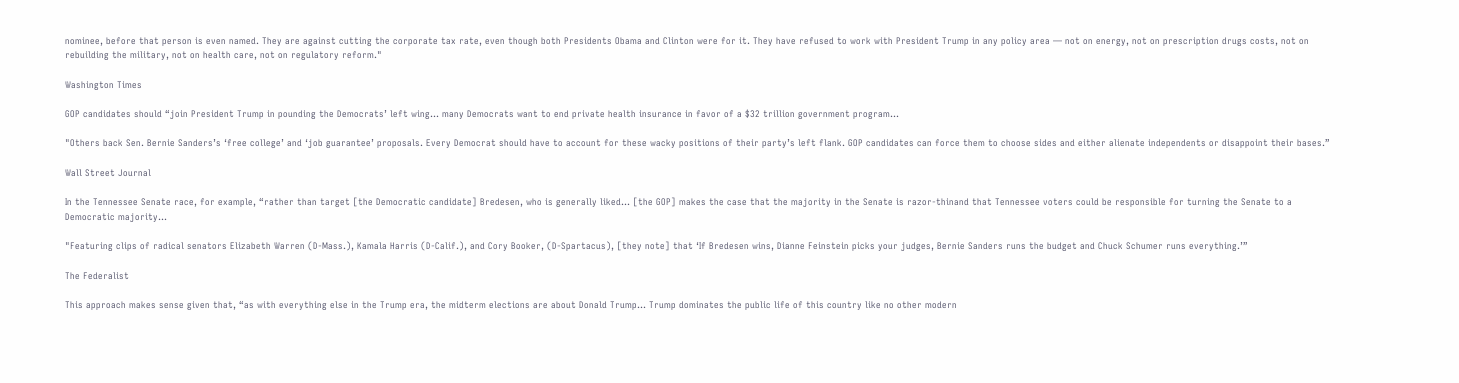nominee, before that person is even named. They are against cutting the corporate tax rate, even though both Presidents Obama and Clinton were for it. They have refused to work with President Trump in any policy area — not on energy, not on prescription drugs costs, not on rebuilding the military, not on health care, not on regulatory reform."

Washington Times

GOP candidates should “join President Trump in pounding the Democrats’ left wing... many Democrats want to end private health insurance in favor of a $32 trillion government program...

"Others back Sen. Bernie Sanders’s ‘free college’ and ‘job guarantee’ proposals. Every Democrat should have to account for these wacky positions of their party’s left flank. GOP candidates can force them to choose sides and either alienate independents or disappoint their bases.”

Wall Street Journal

In the Tennessee Senate race, for example, “rather than target [the Democratic candidate] Bredesen, who is generally liked... [the GOP] makes the case that the majority in the Senate is razor-thinand that Tennessee voters could be responsible for turning the Senate to a Democratic majority...

"Featuring clips of radical senators Elizabeth Warren (D-Mass.), Kamala Harris (D-Calif.), and Cory Booker, (D-Spartacus), [they note] that ‘If Bredesen wins, Dianne Feinstein picks your judges, Bernie Sanders runs the budget and Chuck Schumer runs everything.’”

The Federalist

This approach makes sense given that, “as with everything else in the Trump era, the midterm elections are about Donald Trump... Trump dominates the public life of this country like no other modern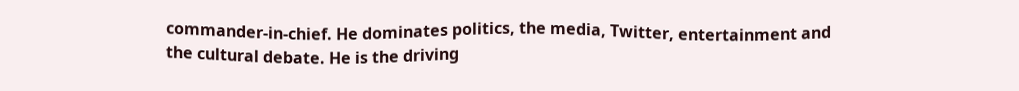commander-in-chief. He dominates politics, the media, Twitter, entertainment and the cultural debate. He is the driving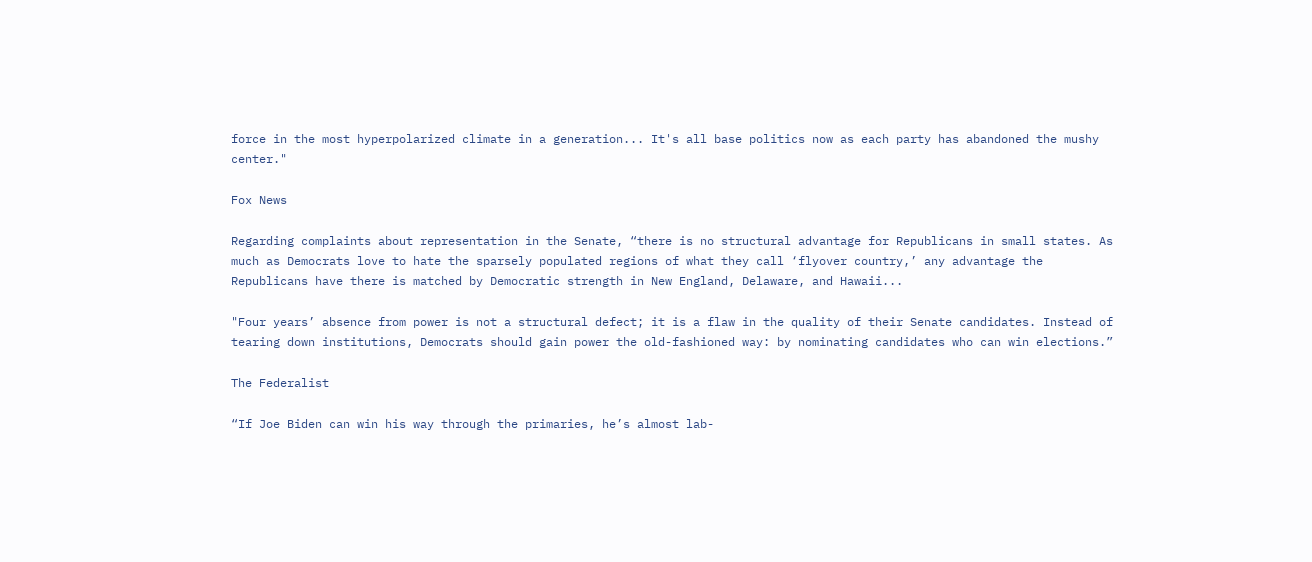force in the most hyperpolarized climate in a generation... It's all base politics now as each party has abandoned the mushy center."

Fox News

Regarding complaints about representation in the Senate, “there is no structural advantage for Republicans in small states. As much as Democrats love to hate the sparsely populated regions of what they call ‘flyover country,’ any advantage the Republicans have there is matched by Democratic strength in New England, Delaware, and Hawaii...

"Four years’ absence from power is not a structural defect; it is a flaw in the quality of their Senate candidates. Instead of tearing down institutions, Democrats should gain power the old-fashioned way: by nominating candidates who can win elections.”

The Federalist

“If Joe Biden can win his way through the primaries, he’s almost lab-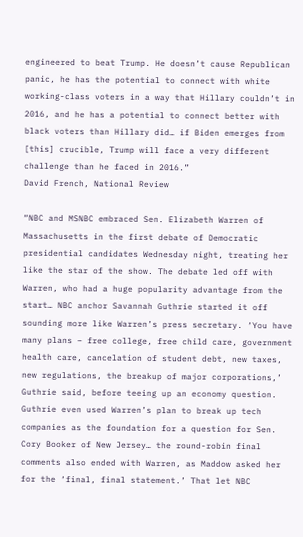engineered to beat Trump. He doesn’t cause Republican panic, he has the potential to connect with white working-class voters in a way that Hillary couldn’t in 2016, and he has a potential to connect better with black voters than Hillary did… if Biden emerges from [this] crucible, Trump will face a very different challenge than he faced in 2016.”
David French, National Review

“NBC and MSNBC embraced Sen. Elizabeth Warren of Massachusetts in the first debate of Democratic presidential candidates Wednesday night, treating her like the star of the show. The debate led off with Warren, who had a huge popularity advantage from the start… NBC anchor Savannah Guthrie started it off sounding more like Warren’s press secretary. ‘You have many plans – free college, free child care, government health care, cancelation of student debt, new taxes, new regulations, the breakup of major corporations,’ Guthrie said, before teeing up an economy question. Guthrie even used Warren’s plan to break up tech companies as the foundation for a question for Sen. Cory Booker of New Jersey… the round-robin final comments also ended with Warren, as Maddow asked her for the ‘final, final statement.’ That let NBC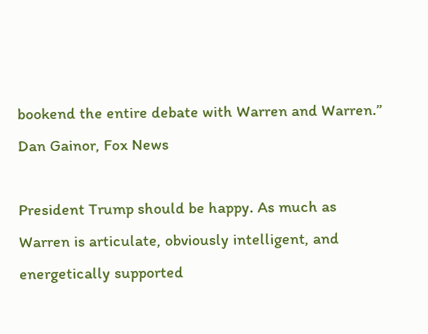bookend the entire debate with Warren and Warren.”
Dan Gainor, Fox News

President Trump should be happy. As much as Warren is articulate, obviously intelligent, and energetically supported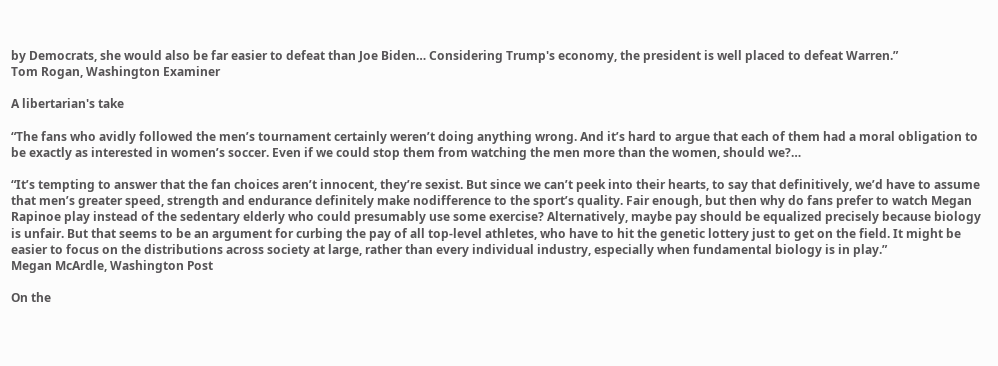by Democrats, she would also be far easier to defeat than Joe Biden… Considering Trump's economy, the president is well placed to defeat Warren.”
Tom Rogan, Washington Examiner

A libertarian's take

“The fans who avidly followed the men’s tournament certainly weren’t doing anything wrong. And it’s hard to argue that each of them had a moral obligation to be exactly as interested in women’s soccer. Even if we could stop them from watching the men more than the women, should we?…

“It’s tempting to answer that the fan choices aren’t innocent, they’re sexist. But since we can’t peek into their hearts, to say that definitively, we’d have to assume that men’s greater speed, strength and endurance definitely make nodifference to the sport’s quality. Fair enough, but then why do fans prefer to watch Megan Rapinoe play instead of the sedentary elderly who could presumably use some exercise? Alternatively, maybe pay should be equalized precisely because biology is unfair. But that seems to be an argument for curbing the pay of all top-level athletes, who have to hit the genetic lottery just to get on the field. It might be easier to focus on the distributions across society at large, rather than every individual industry, especially when fundamental biology is in play.”
Megan McArdle, Washington Post

On the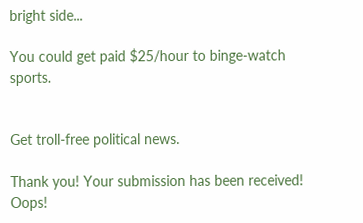bright side...

You could get paid $25/hour to binge-watch sports.


Get troll-free political news.

Thank you! Your submission has been received!
Oops!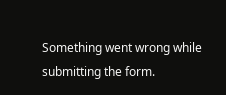Something went wrong while submitting the form.